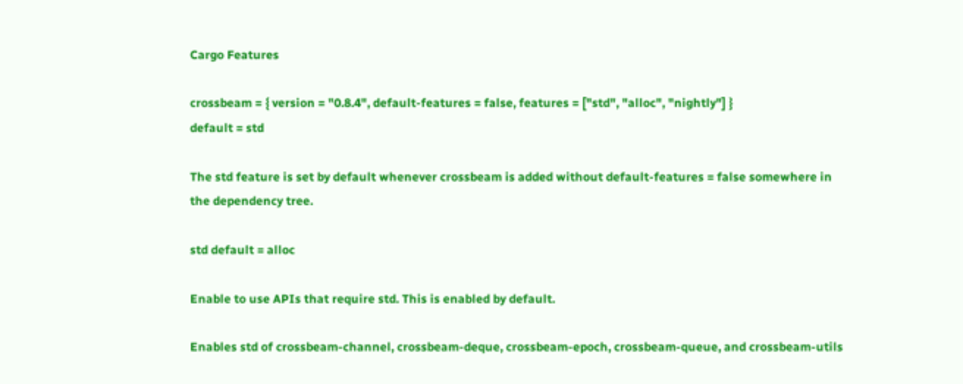Cargo Features

crossbeam = { version = "0.8.4", default-features = false, features = ["std", "alloc", "nightly"] }
default = std

The std feature is set by default whenever crossbeam is added without default-features = false somewhere in the dependency tree.

std default = alloc

Enable to use APIs that require std. This is enabled by default.

Enables std of crossbeam-channel, crossbeam-deque, crossbeam-epoch, crossbeam-queue, and crossbeam-utils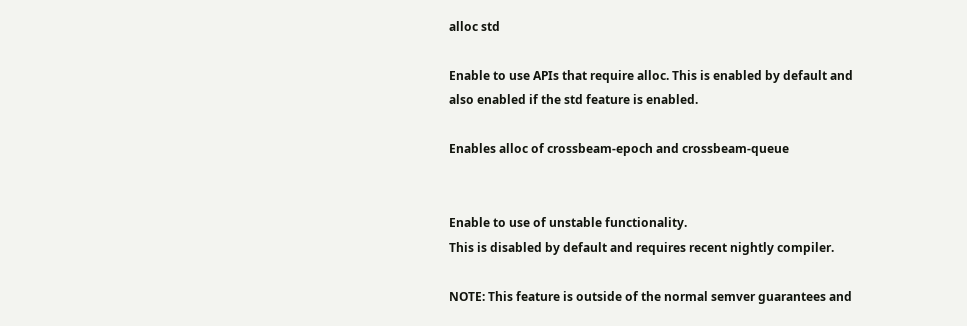alloc std

Enable to use APIs that require alloc. This is enabled by default and also enabled if the std feature is enabled.

Enables alloc of crossbeam-epoch and crossbeam-queue


Enable to use of unstable functionality.
This is disabled by default and requires recent nightly compiler.

NOTE: This feature is outside of the normal semver guarantees and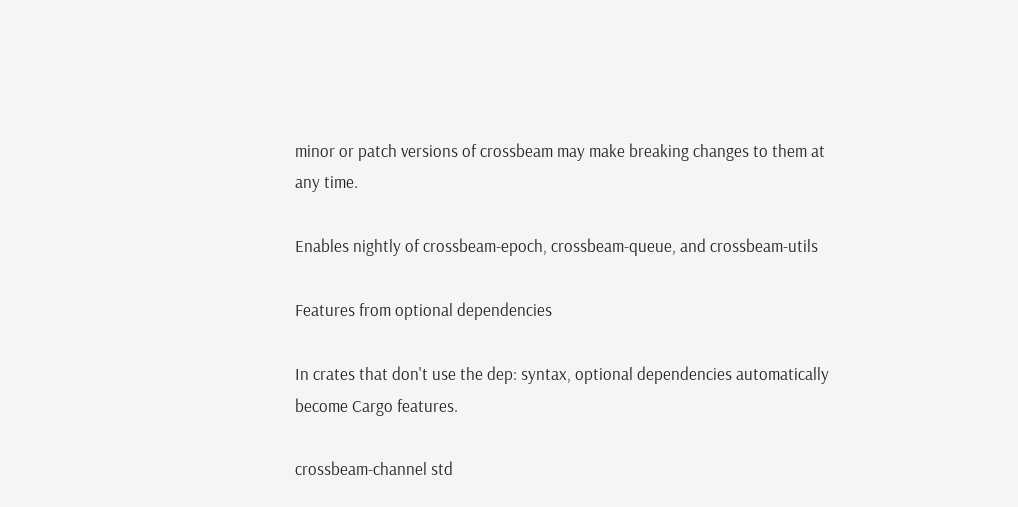minor or patch versions of crossbeam may make breaking changes to them at any time.

Enables nightly of crossbeam-epoch, crossbeam-queue, and crossbeam-utils

Features from optional dependencies

In crates that don't use the dep: syntax, optional dependencies automatically become Cargo features.

crossbeam-channel std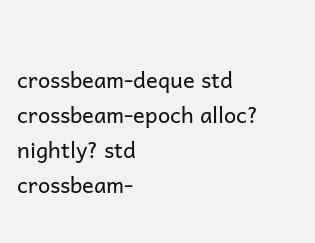crossbeam-deque std
crossbeam-epoch alloc? nightly? std
crossbeam-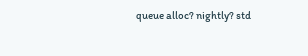queue alloc? nightly? std